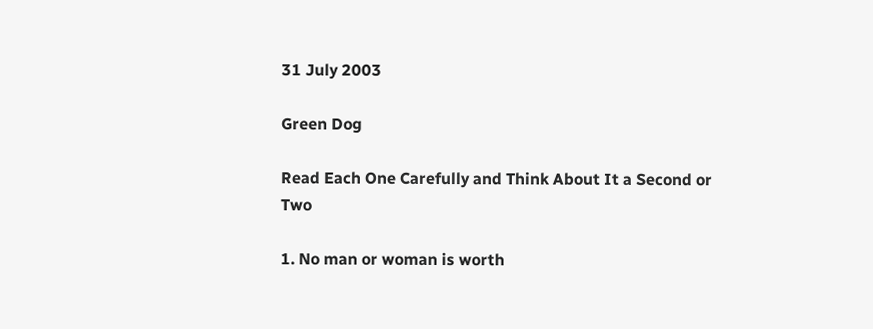31 July 2003

Green Dog

Read Each One Carefully and Think About It a Second or Two

1. No man or woman is worth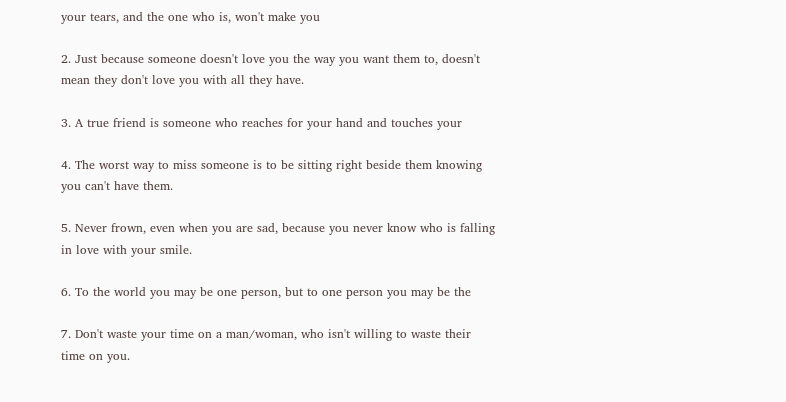your tears, and the one who is, won't make you

2. Just because someone doesn't love you the way you want them to, doesn't
mean they don't love you with all they have.

3. A true friend is someone who reaches for your hand and touches your

4. The worst way to miss someone is to be sitting right beside them knowing
you can't have them.

5. Never frown, even when you are sad, because you never know who is falling
in love with your smile.

6. To the world you may be one person, but to one person you may be the

7. Don't waste your time on a man/woman, who isn't willing to waste their
time on you.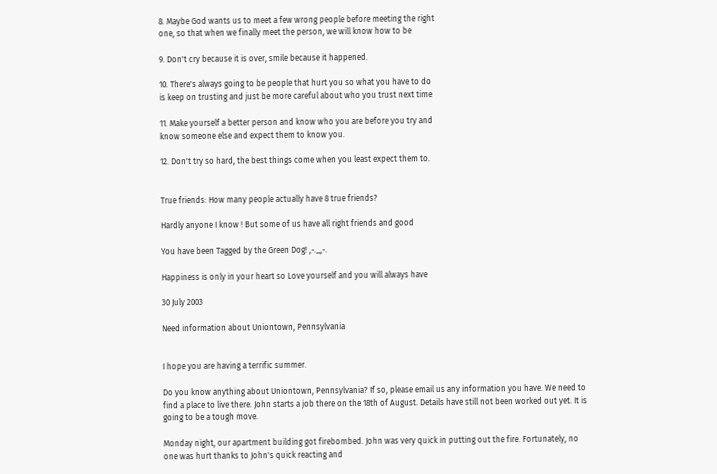8. Maybe God wants us to meet a few wrong people before meeting the right
one, so that when we finally meet the person, we will know how to be

9. Don't cry because it is over, smile because it happened.

10. There's always going to be people that hurt you so what you have to do
is keep on trusting and just be more careful about who you trust next time

11. Make yourself a better person and know who you are before you try and
know someone else and expect them to know you.

12. Don't try so hard, the best things come when you least expect them to.


True friends: How many people actually have 8 true friends?

Hardly anyone I know ! But some of us have all right friends and good

You have been Tagged by the Green Dog! ,-._,-.

Happiness is only in your heart so Love yourself and you will always have

30 July 2003

Need information about Uniontown, Pennsylvania


I hope you are having a terrific summer.

Do you know anything about Uniontown, Pennsylvania? If so, please email us any information you have. We need to find a place to live there. John starts a job there on the 18th of August. Details have still not been worked out yet. It is going to be a tough move.

Monday night, our apartment building got firebombed. John was very quick in putting out the fire. Fortunately, no one was hurt thanks to John's quick reacting and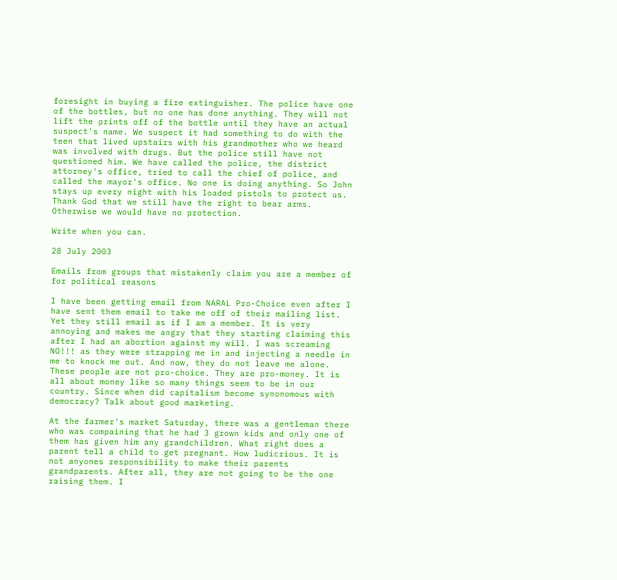foresight in buying a fire extinguisher. The police have one of the bottles, but no one has done anything. They will not lift the prints off of the bottle until they have an actual suspect's name. We suspect it had something to do with the teen that lived upstairs with his grandmother who we heard was involved with drugs. But the police still have not questioned him. We have called the police, the district attorney's office, tried to call the chief of police, and called the mayor's office. No one is doing anything. So John stays up every night with his loaded pistols to protect us. Thank God that we still have the right to bear arms. Otherwise we would have no protection.

Write when you can.

28 July 2003

Emails from groups that mistakenly claim you are a member of for political reasons

I have been getting email from NARAL Pro-Choice even after I have sent them email to take me off of their mailing list. Yet they still email as if I am a member. It is very annoying and makes me angry that they starting claiming this after I had an abortion against my will. I was screaming NO!!! as they were strapping me in and injecting a needle in me to knock me out. And now, they do not leave me alone. These people are not pro-choice. They are pro-money. It is all about money like so many things seem to be in our country. Since when did capitalism become synonomous with democracy? Talk about good marketing.

At the farmer's market Saturday, there was a gentleman there who was compaining that he had 3 grown kids and only one of them has given him any grandchildren. What right does a parent tell a child to get pregnant. How ludicrious. It is not anyones responsibility to make their parents grandparents. After all, they are not going to be the one raising them. I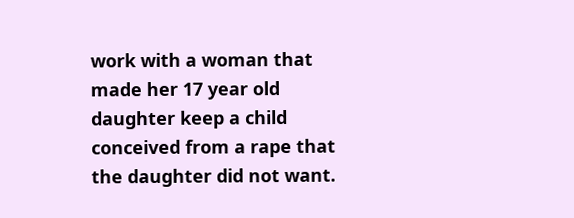work with a woman that made her 17 year old daughter keep a child conceived from a rape that the daughter did not want.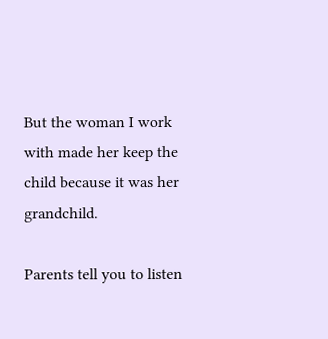But the woman I work with made her keep the child because it was her grandchild.

Parents tell you to listen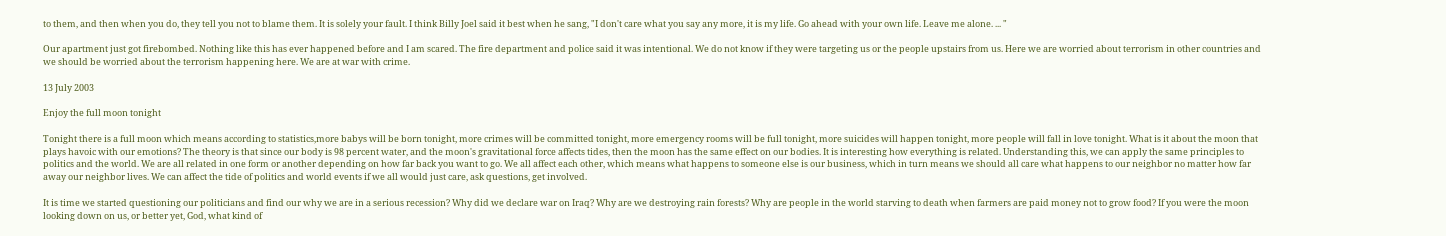to them, and then when you do, they tell you not to blame them. It is solely your fault. I think Billy Joel said it best when he sang, "I don't care what you say any more, it is my life. Go ahead with your own life. Leave me alone. ... "

Our apartment just got firebombed. Nothing like this has ever happened before and I am scared. The fire department and police said it was intentional. We do not know if they were targeting us or the people upstairs from us. Here we are worried about terrorism in other countries and we should be worried about the terrorism happening here. We are at war with crime.

13 July 2003

Enjoy the full moon tonight

Tonight there is a full moon which means according to statistics,more babys will be born tonight, more crimes will be committed tonight, more emergency rooms will be full tonight, more suicides will happen tonight, more people will fall in love tonight. What is it about the moon that plays havoic with our emotions? The theory is that since our body is 98 percent water, and the moon's gravitational force affects tides, then the moon has the same effect on our bodies. It is interesting how everything is related. Understanding this, we can apply the same principles to politics and the world. We are all related in one form or another depending on how far back you want to go. We all affect each other, which means what happens to someone else is our business, which in turn means we should all care what happens to our neighbor no matter how far away our neighbor lives. We can affect the tide of politics and world events if we all would just care, ask questions, get involved.

It is time we started questioning our politicians and find our why we are in a serious recession? Why did we declare war on Iraq? Why are we destroying rain forests? Why are people in the world starving to death when farmers are paid money not to grow food? If you were the moon looking down on us, or better yet, God, what kind of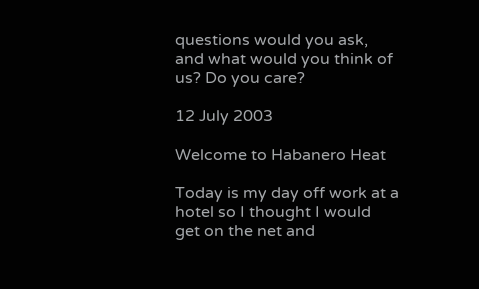questions would you ask, and what would you think of us? Do you care?

12 July 2003

Welcome to Habanero Heat

Today is my day off work at a hotel so I thought I would get on the net and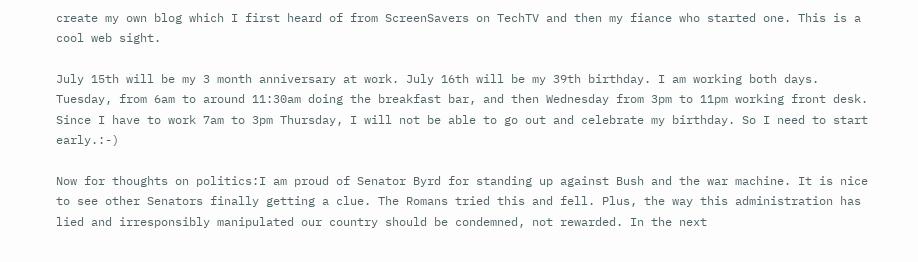create my own blog which I first heard of from ScreenSavers on TechTV and then my fiance who started one. This is a cool web sight.

July 15th will be my 3 month anniversary at work. July 16th will be my 39th birthday. I am working both days. Tuesday, from 6am to around 11:30am doing the breakfast bar, and then Wednesday from 3pm to 11pm working front desk. Since I have to work 7am to 3pm Thursday, I will not be able to go out and celebrate my birthday. So I need to start early.:-)

Now for thoughts on politics:I am proud of Senator Byrd for standing up against Bush and the war machine. It is nice to see other Senators finally getting a clue. The Romans tried this and fell. Plus, the way this administration has lied and irresponsibly manipulated our country should be condemned, not rewarded. In the next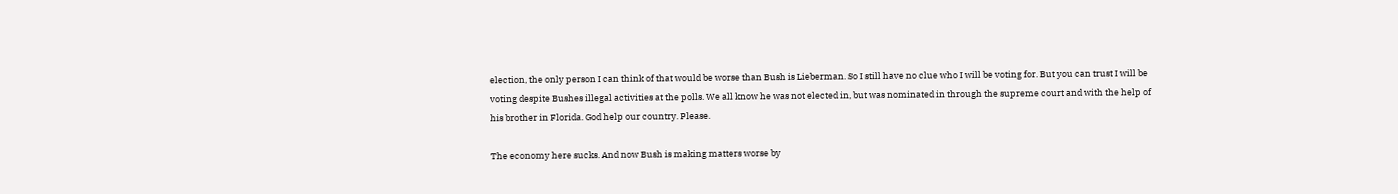election, the only person I can think of that would be worse than Bush is Lieberman. So I still have no clue who I will be voting for. But you can trust I will be voting despite Bushes illegal activities at the polls. We all know he was not elected in, but was nominated in through the supreme court and with the help of his brother in Florida. God help our country. Please.

The economy here sucks. And now Bush is making matters worse by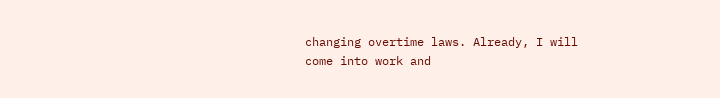changing overtime laws. Already, I will come into work and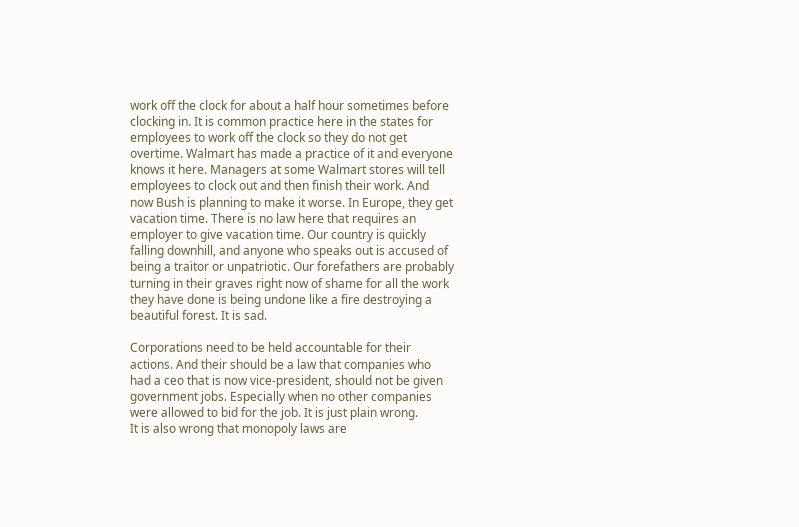work off the clock for about a half hour sometimes before clocking in. It is common practice here in the states for employees to work off the clock so they do not get overtime. Walmart has made a practice of it and everyone knows it here. Managers at some Walmart stores will tell employees to clock out and then finish their work. And now Bush is planning to make it worse. In Europe, they get vacation time. There is no law here that requires an employer to give vacation time. Our country is quickly falling downhill, and anyone who speaks out is accused of being a traitor or unpatriotic. Our forefathers are probably turning in their graves right now of shame for all the work they have done is being undone like a fire destroying a beautiful forest. It is sad.

Corporations need to be held accountable for their actions. And their should be a law that companies who had a ceo that is now vice-president, should not be given government jobs. Especially when no other companies were allowed to bid for the job. It is just plain wrong.
It is also wrong that monopoly laws are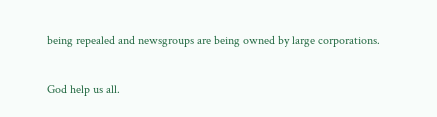being repealed and newsgroups are being owned by large corporations.

God help us all.